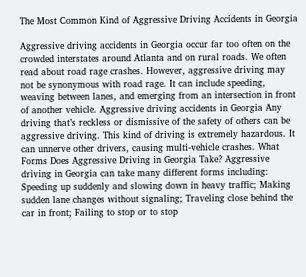The Most Common Kind of Aggressive Driving Accidents in Georgia

Aggressive driving accidents in Georgia occur far too often on the crowded interstates around Atlanta and on rural roads. We often read about road rage crashes. However, aggressive driving may not be synonymous with road rage. It can include speeding, weaving between lanes, and emerging from an intersection in front of another vehicle. Aggressive driving accidents in Georgia Any driving that’s reckless or dismissive of the safety of others can be aggressive driving. This kind of driving is extremely hazardous. It can unnerve other drivers, causing multi-vehicle crashes. What Forms Does Aggressive Driving in Georgia Take? Aggressive driving in Georgia can take many different forms including: Speeding up suddenly and slowing down in heavy traffic; Making sudden lane changes without signaling; Traveling close behind the car in front; Failing to stop or to stop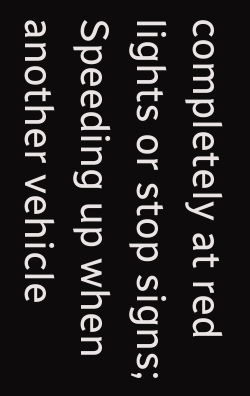completely at red lights or stop signs; Speeding up when another vehicle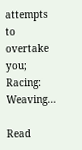attempts to overtake you; Racing: Weaving…

Read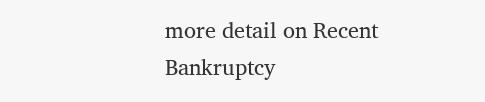more detail on Recent Bankruptcy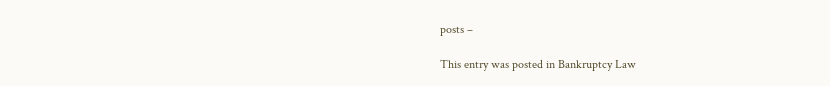posts –

This entry was posted in Bankruptcy Law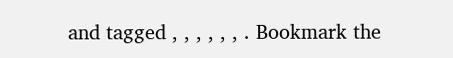and tagged , , , , , , . Bookmark the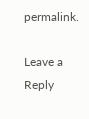permalink.

Leave a Reply